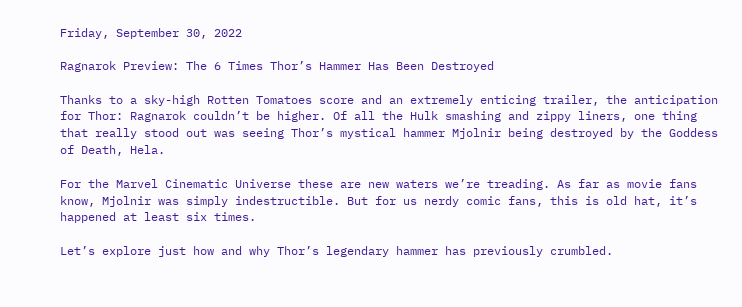Friday, September 30, 2022

Ragnarok Preview: The 6 Times Thor’s Hammer Has Been Destroyed

Thanks to a sky-high Rotten Tomatoes score and an extremely enticing trailer, the anticipation for Thor: Ragnarok couldn’t be higher. Of all the Hulk smashing and zippy liners, one thing that really stood out was seeing Thor’s mystical hammer Mjolnir being destroyed by the Goddess of Death, Hela.

For the Marvel Cinematic Universe these are new waters we’re treading. As far as movie fans know, Mjolnir was simply indestructible. But for us nerdy comic fans, this is old hat, it’s happened at least six times.

Let’s explore just how and why Thor’s legendary hammer has previously crumbled.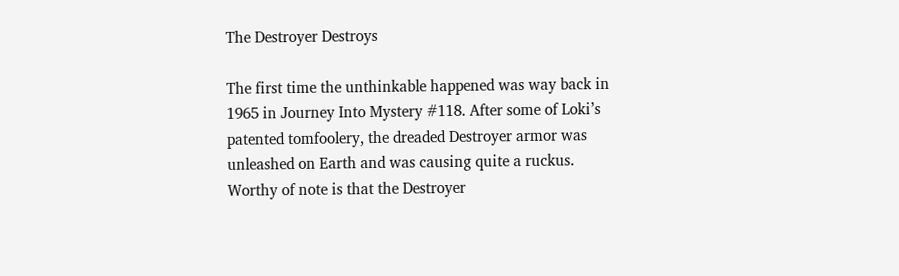The Destroyer Destroys

The first time the unthinkable happened was way back in 1965 in Journey Into Mystery #118. After some of Loki’s patented tomfoolery, the dreaded Destroyer armor was unleashed on Earth and was causing quite a ruckus. Worthy of note is that the Destroyer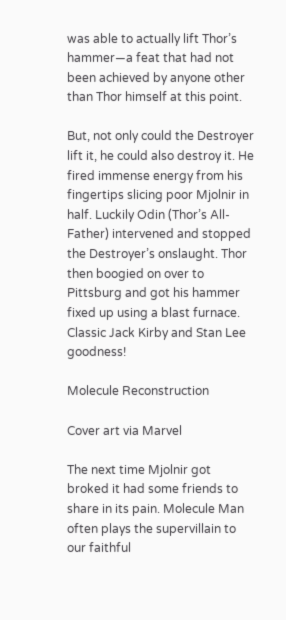was able to actually lift Thor’s hammer—a feat that had not been achieved by anyone other than Thor himself at this point.

But, not only could the Destroyer lift it, he could also destroy it. He fired immense energy from his fingertips slicing poor Mjolnir in half. Luckily Odin (Thor’s All-Father) intervened and stopped the Destroyer’s onslaught. Thor then boogied on over to Pittsburg and got his hammer fixed up using a blast furnace. Classic Jack Kirby and Stan Lee goodness!

Molecule Reconstruction

Cover art via Marvel

The next time Mjolnir got broked it had some friends to share in its pain. Molecule Man often plays the supervillain to our faithful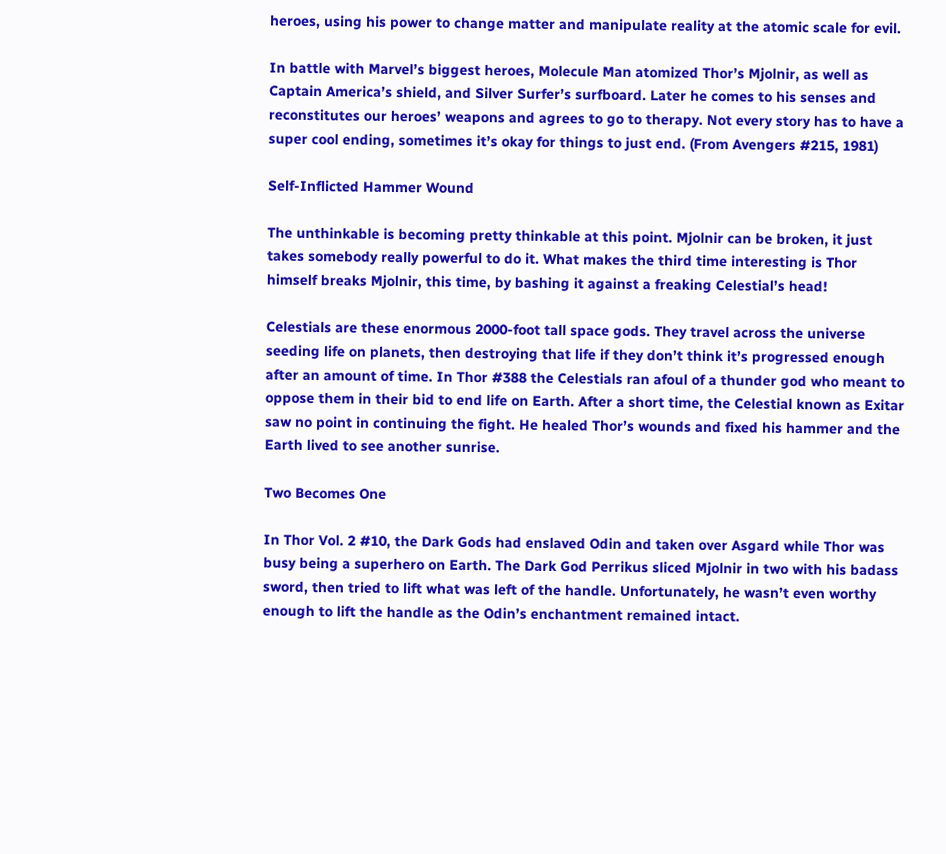heroes, using his power to change matter and manipulate reality at the atomic scale for evil.

In battle with Marvel’s biggest heroes, Molecule Man atomized Thor’s Mjolnir, as well as Captain America’s shield, and Silver Surfer’s surfboard. Later he comes to his senses and reconstitutes our heroes’ weapons and agrees to go to therapy. Not every story has to have a super cool ending, sometimes it’s okay for things to just end. (From Avengers #215, 1981)

Self-Inflicted Hammer Wound

The unthinkable is becoming pretty thinkable at this point. Mjolnir can be broken, it just takes somebody really powerful to do it. What makes the third time interesting is Thor himself breaks Mjolnir, this time, by bashing it against a freaking Celestial’s head!

Celestials are these enormous 2000-foot tall space gods. They travel across the universe seeding life on planets, then destroying that life if they don’t think it’s progressed enough after an amount of time. In Thor #388 the Celestials ran afoul of a thunder god who meant to oppose them in their bid to end life on Earth. After a short time, the Celestial known as Exitar saw no point in continuing the fight. He healed Thor’s wounds and fixed his hammer and the Earth lived to see another sunrise.

Two Becomes One

In Thor Vol. 2 #10, the Dark Gods had enslaved Odin and taken over Asgard while Thor was busy being a superhero on Earth. The Dark God Perrikus sliced Mjolnir in two with his badass sword, then tried to lift what was left of the handle. Unfortunately, he wasn’t even worthy enough to lift the handle as the Odin’s enchantment remained intact.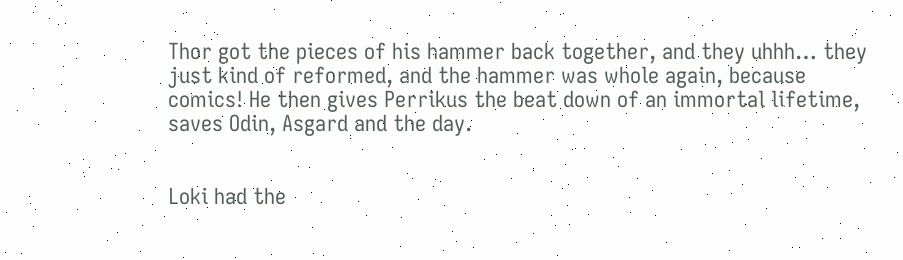Thor got the pieces of his hammer back together, and they uhhh… they just kind of reformed, and the hammer was whole again, because comics! He then gives Perrikus the beat down of an immortal lifetime, saves Odin, Asgard and the day.


Loki had the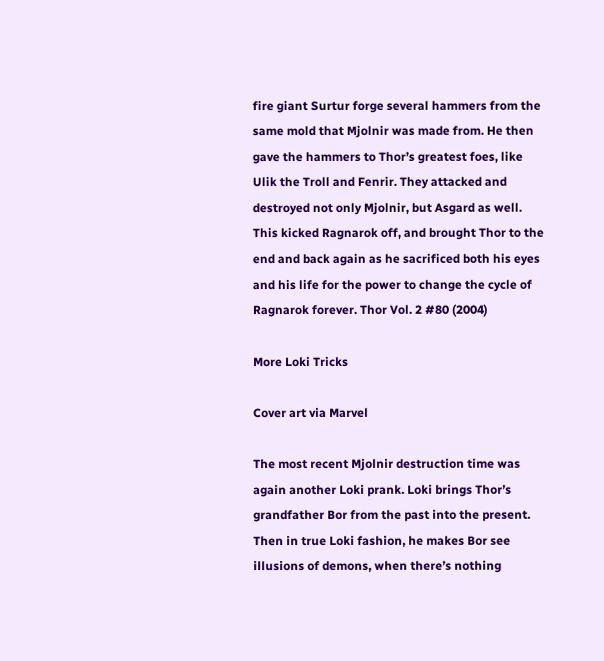fire giant Surtur forge several hammers from the same mold that Mjolnir was made from. He then gave the hammers to Thor’s greatest foes, like Ulik the Troll and Fenrir. They attacked and destroyed not only Mjolnir, but Asgard as well. This kicked Ragnarok off, and brought Thor to the end and back again as he sacrificed both his eyes and his life for the power to change the cycle of Ragnarok forever. Thor Vol. 2 #80 (2004)

More Loki Tricks

Cover art via Marvel

The most recent Mjolnir destruction time was again another Loki prank. Loki brings Thor’s grandfather Bor from the past into the present. Then in true Loki fashion, he makes Bor see illusions of demons, when there’s nothing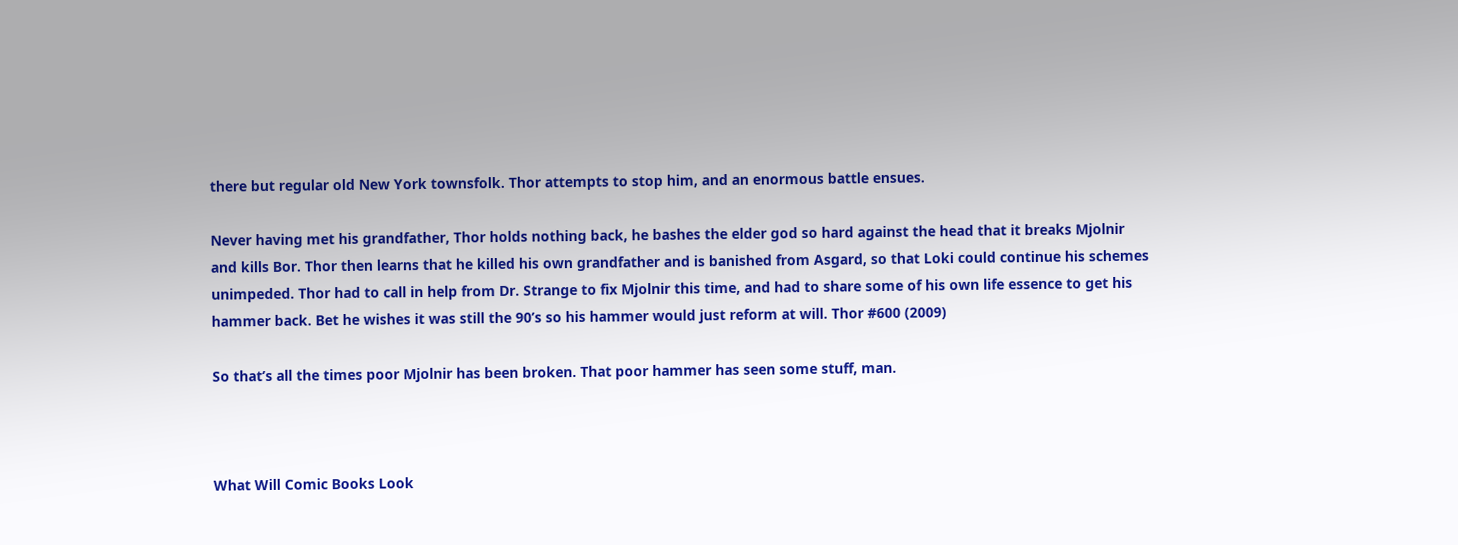there but regular old New York townsfolk. Thor attempts to stop him, and an enormous battle ensues.

Never having met his grandfather, Thor holds nothing back, he bashes the elder god so hard against the head that it breaks Mjolnir and kills Bor. Thor then learns that he killed his own grandfather and is banished from Asgard, so that Loki could continue his schemes unimpeded. Thor had to call in help from Dr. Strange to fix Mjolnir this time, and had to share some of his own life essence to get his hammer back. Bet he wishes it was still the 90’s so his hammer would just reform at will. Thor #600 (2009)

So that’s all the times poor Mjolnir has been broken. That poor hammer has seen some stuff, man.



What Will Comic Books Look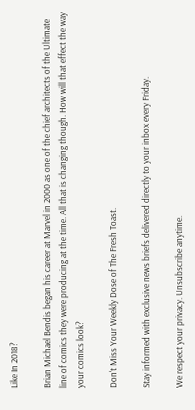Like In 2018?

Brian Michael Bendis began his career at Marvel in 2000 as one of the chief architects of the Ultimate line of comics they were producing at the time. All that is changing though. How will that effect the way your comics look?

Don't Miss Your Weekly Dose of The Fresh Toast.

Stay informed with exclusive news briefs delivered directly to your inbox every Friday.

We respect your privacy. Unsubscribe anytime.